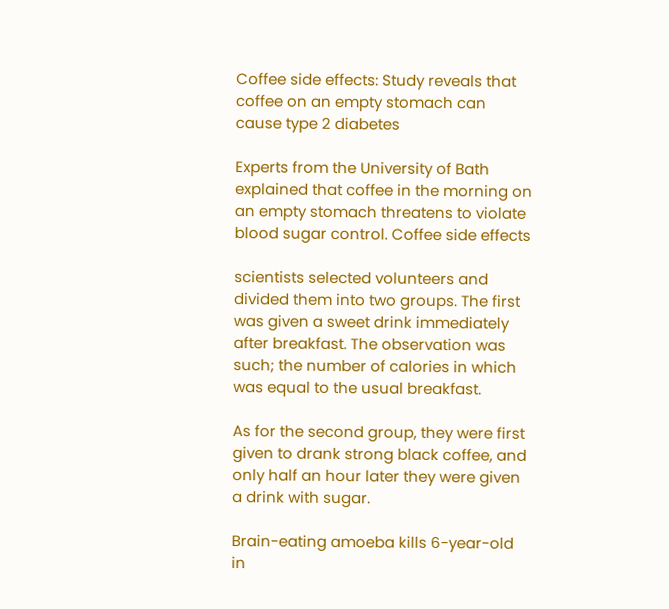Coffee side effects: Study reveals that coffee on an empty stomach can cause type 2 diabetes

Experts from the University of Bath explained that coffee in the morning on an empty stomach threatens to violate blood sugar control. Coffee side effects

scientists selected volunteers and divided them into two groups. The first was given a sweet drink immediately after breakfast. The observation was such; the number of calories in which was equal to the usual breakfast.

As for the second group, they were first given to drank strong black coffee, and only half an hour later they were given a drink with sugar.

Brain-eating amoeba kills 6-year-old in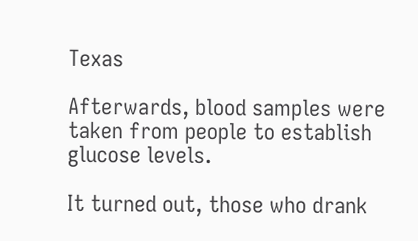Texas

Afterwards, blood samples were taken from people to establish glucose levels.

It turned out, those who drank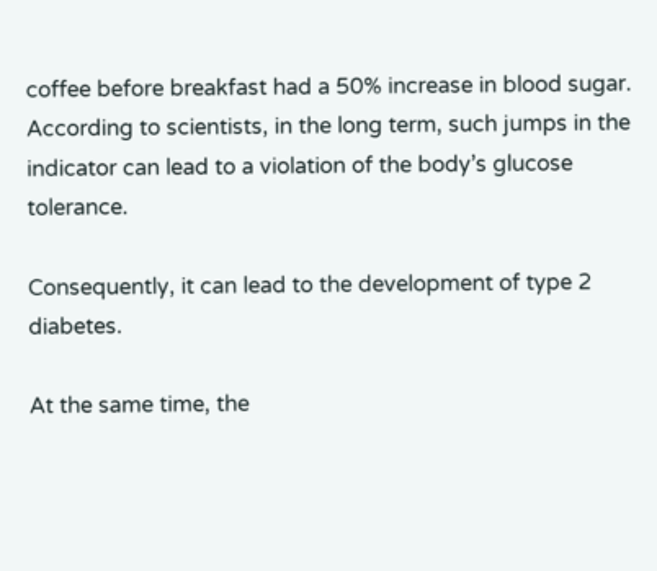coffee before breakfast had a 50% increase in blood sugar. According to scientists, in the long term, such jumps in the indicator can lead to a violation of the body’s glucose tolerance.

Consequently, it can lead to the development of type 2 diabetes.

At the same time, the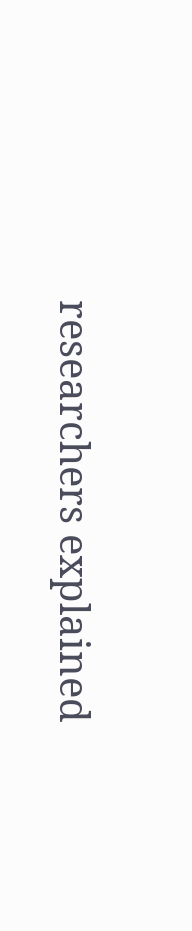researchers explained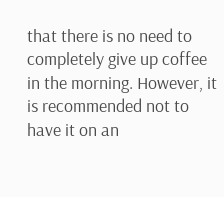that there is no need to completely give up coffee in the morning. However, it is recommended not to have it on an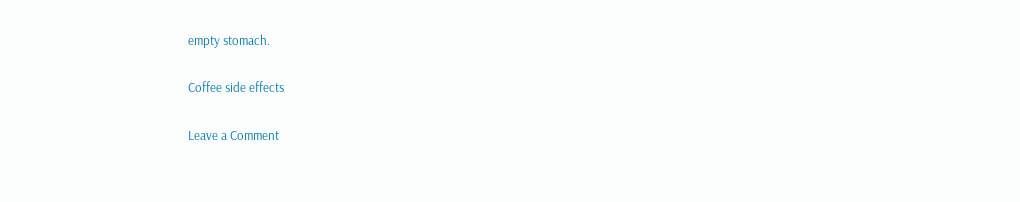empty stomach.

Coffee side effects

Leave a Comment